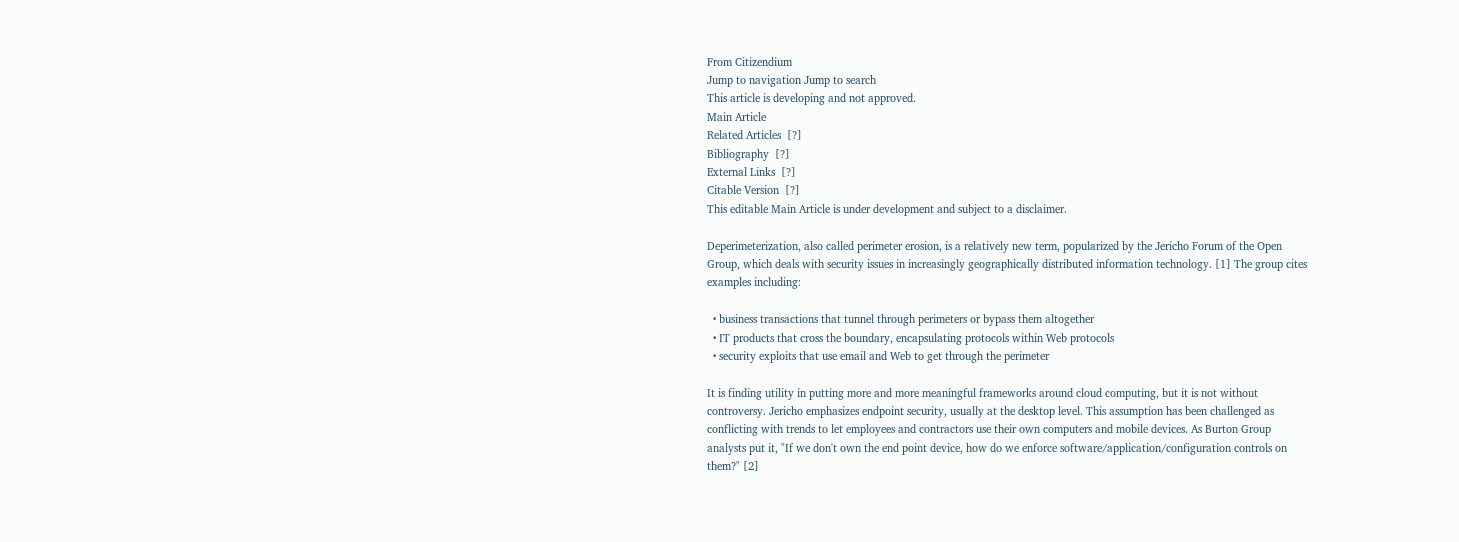From Citizendium
Jump to navigation Jump to search
This article is developing and not approved.
Main Article
Related Articles  [?]
Bibliography  [?]
External Links  [?]
Citable Version  [?]
This editable Main Article is under development and subject to a disclaimer.

Deperimeterization, also called perimeter erosion, is a relatively new term, popularized by the Jericho Forum of the Open Group, which deals with security issues in increasingly geographically distributed information technology. [1] The group cites examples including:

  • business transactions that tunnel through perimeters or bypass them altogether
  • IT products that cross the boundary, encapsulating protocols within Web protocols
  • security exploits that use email and Web to get through the perimeter

It is finding utility in putting more and more meaningful frameworks around cloud computing, but it is not without controversy. Jericho emphasizes endpoint security, usually at the desktop level. This assumption has been challenged as conflicting with trends to let employees and contractors use their own computers and mobile devices. As Burton Group analysts put it, "If we don't own the end point device, how do we enforce software/application/configuration controls on them?" [2]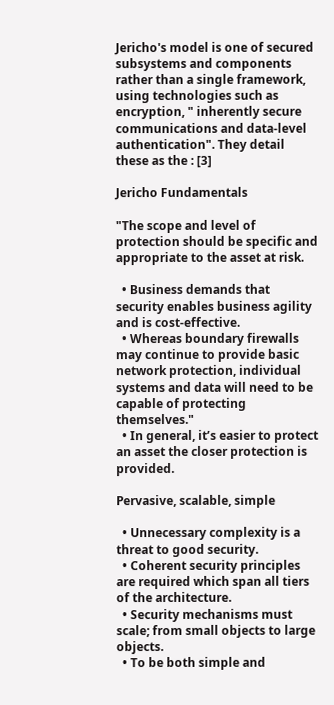Jericho's model is one of secured subsystems and components rather than a single framework, using technologies such as encryption, " inherently secure communications and data-level authentication". They detail these as the : [3]

Jericho Fundamentals

"The scope and level of protection should be specific and appropriate to the asset at risk.

  • Business demands that security enables business agility and is cost-effective.
  • Whereas boundary firewalls may continue to provide basic network protection, individual systems and data will need to be capable of protecting themselves."
  • In general, it’s easier to protect an asset the closer protection is provided.

Pervasive, scalable, simple

  • Unnecessary complexity is a threat to good security.
  • Coherent security principles are required which span all tiers of the architecture.
  • Security mechanisms must scale; from small objects to large objects.
  • To be both simple and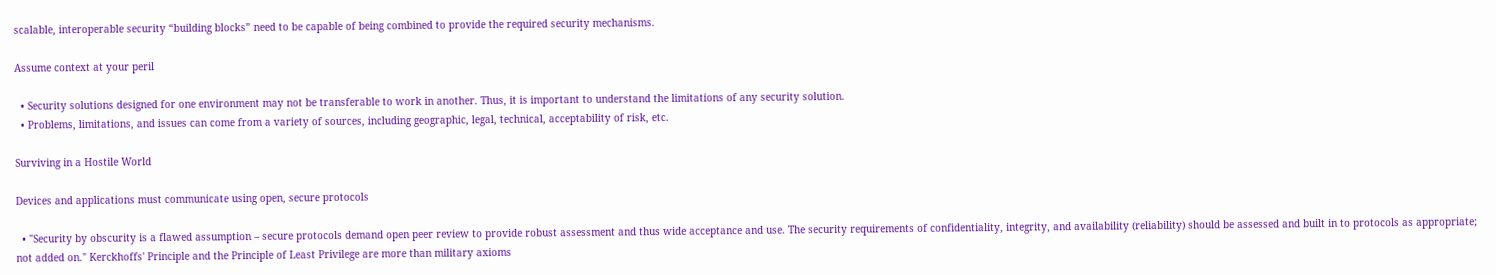scalable, interoperable security “building blocks” need to be capable of being combined to provide the required security mechanisms.

Assume context at your peril

  • Security solutions designed for one environment may not be transferable to work in another. Thus, it is important to understand the limitations of any security solution.
  • Problems, limitations, and issues can come from a variety of sources, including geographic, legal, technical, acceptability of risk, etc.

Surviving in a Hostile World

Devices and applications must communicate using open, secure protocols

  • "Security by obscurity is a flawed assumption – secure protocols demand open peer review to provide robust assessment and thus wide acceptance and use. The security requirements of confidentiality, integrity, and availability (reliability) should be assessed and built in to protocols as appropriate; not added on." Kerckhoffs' Principle and the Principle of Least Privilege are more than military axioms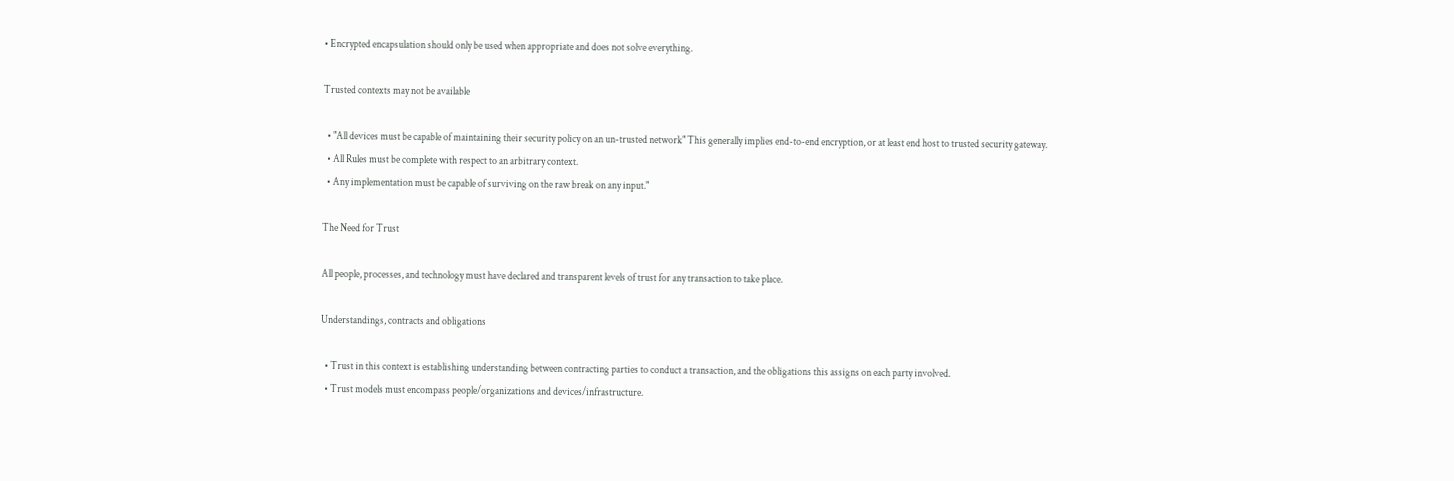• Encrypted encapsulation should only be used when appropriate and does not solve everything.

Trusted contexts may not be available

  • "All devices must be capable of maintaining their security policy on an un-trusted network" This generally implies end-to-end encryption, or at least end host to trusted security gateway.
  • All Rules must be complete with respect to an arbitrary context.
  • Any implementation must be capable of surviving on the raw break on any input."

The Need for Trust

All people, processes, and technology must have declared and transparent levels of trust for any transaction to take place.

Understandings, contracts and obligations

  • Trust in this context is establishing understanding between contracting parties to conduct a transaction, and the obligations this assigns on each party involved.
  • Trust models must encompass people/organizations and devices/infrastructure.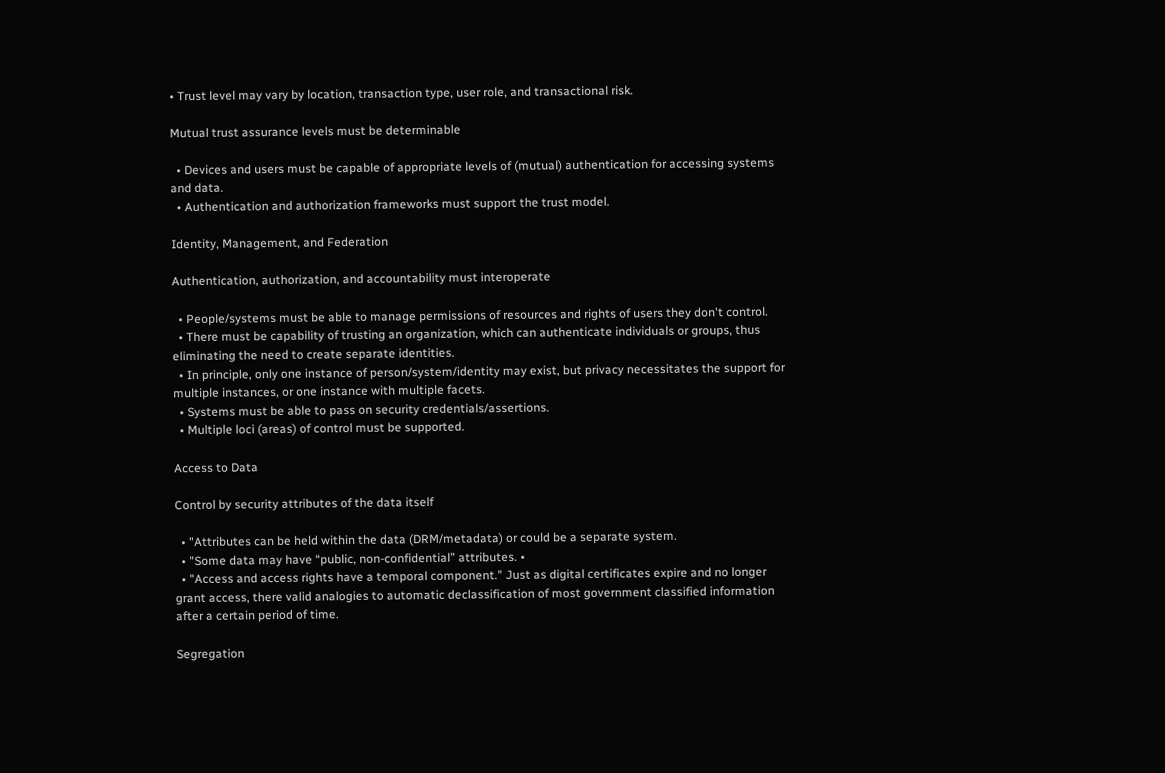• Trust level may vary by location, transaction type, user role, and transactional risk.

Mutual trust assurance levels must be determinable

  • Devices and users must be capable of appropriate levels of (mutual) authentication for accessing systems and data.
  • Authentication and authorization frameworks must support the trust model.

Identity, Management, and Federation

Authentication, authorization, and accountability must interoperate

  • People/systems must be able to manage permissions of resources and rights of users they don't control.
  • There must be capability of trusting an organization, which can authenticate individuals or groups, thus eliminating the need to create separate identities.
  • In principle, only one instance of person/system/identity may exist, but privacy necessitates the support for multiple instances, or one instance with multiple facets.
  • Systems must be able to pass on security credentials/assertions.
  • Multiple loci (areas) of control must be supported.

Access to Data

Control by security attributes of the data itself

  • "Attributes can be held within the data (DRM/metadata) or could be a separate system.
  • "Some data may have “public, non-confidential” attributes. •
  • "Access and access rights have a temporal component." Just as digital certificates expire and no longer grant access, there valid analogies to automatic declassification of most government classified information after a certain period of time.

Segregation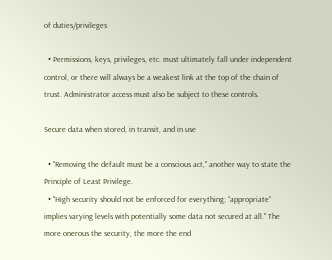of duties/privileges

  • Permissions, keys, privileges, etc. must ultimately fall under independent control, or there will always be a weakest link at the top of the chain of trust. Administrator access must also be subject to these controls.

Secure data when stored, in transit, and in use

  • "Removing the default must be a conscious act," another way to state the Principle of Least Privilege.
  • "High security should not be enforced for everything; “appropriate” implies varying levels with potentially some data not secured at all." The more onerous the security, the more the end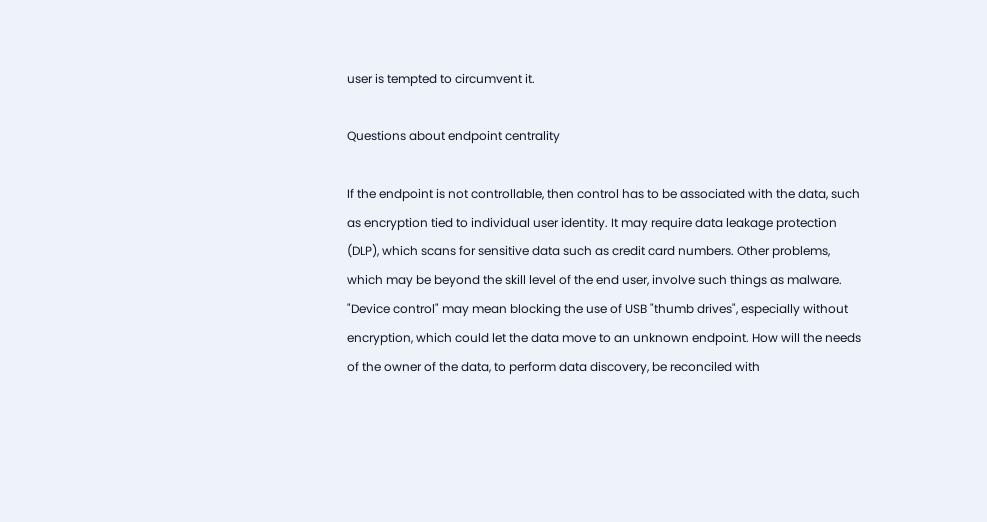user is tempted to circumvent it.

Questions about endpoint centrality

If the endpoint is not controllable, then control has to be associated with the data, such as encryption tied to individual user identity. It may require data leakage protection (DLP), which scans for sensitive data such as credit card numbers. Other problems, which may be beyond the skill level of the end user, involve such things as malware. "Device control" may mean blocking the use of USB "thumb drives", especially without encryption, which could let the data move to an unknown endpoint. How will the needs of the owner of the data, to perform data discovery, be reconciled with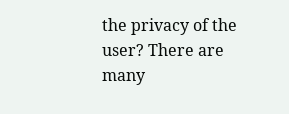the privacy of the user? There are many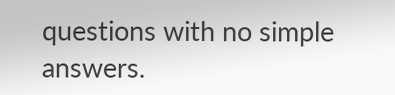questions with no simple answers.